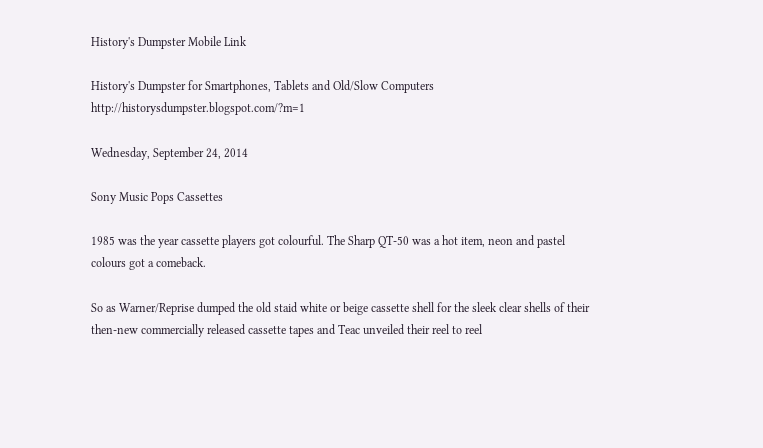History's Dumpster Mobile Link

History's Dumpster for Smartphones, Tablets and Old/Slow Computers http://historysdumpster.blogspot.com/?m=1

Wednesday, September 24, 2014

Sony Music Pops Cassettes

1985 was the year cassette players got colourful. The Sharp QT-50 was a hot item, neon and pastel colours got a comeback.

So as Warner/Reprise dumped the old staid white or beige cassette shell for the sleek clear shells of their then-new commercially released cassette tapes and Teac unveiled their reel to reel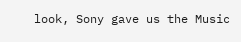look, Sony gave us the Music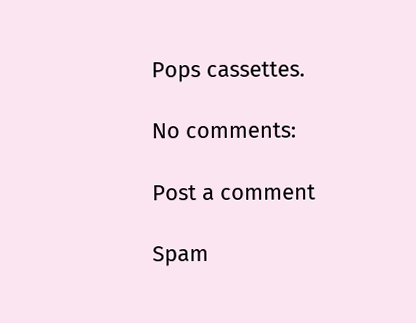Pops cassettes.

No comments:

Post a comment

Spam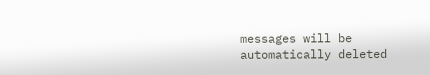messages will be automatically deleted